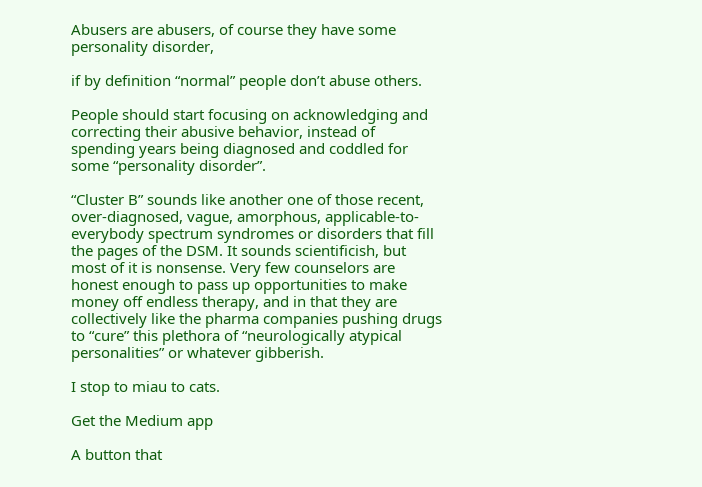Abusers are abusers, of course they have some personality disorder,

if by definition “normal” people don’t abuse others.

People should start focusing on acknowledging and correcting their abusive behavior, instead of spending years being diagnosed and coddled for some “personality disorder”.

“Cluster B” sounds like another one of those recent, over-diagnosed, vague, amorphous, applicable-to-everybody spectrum syndromes or disorders that fill the pages of the DSM. It sounds scientificish, but most of it is nonsense. Very few counselors are honest enough to pass up opportunities to make money off endless therapy, and in that they are collectively like the pharma companies pushing drugs to “cure” this plethora of “neurologically atypical personalities” or whatever gibberish.

I stop to miau to cats.

Get the Medium app

A button that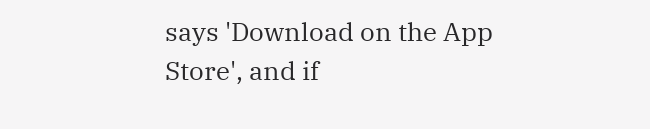says 'Download on the App Store', and if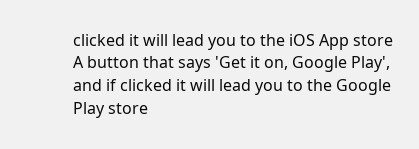clicked it will lead you to the iOS App store
A button that says 'Get it on, Google Play', and if clicked it will lead you to the Google Play store